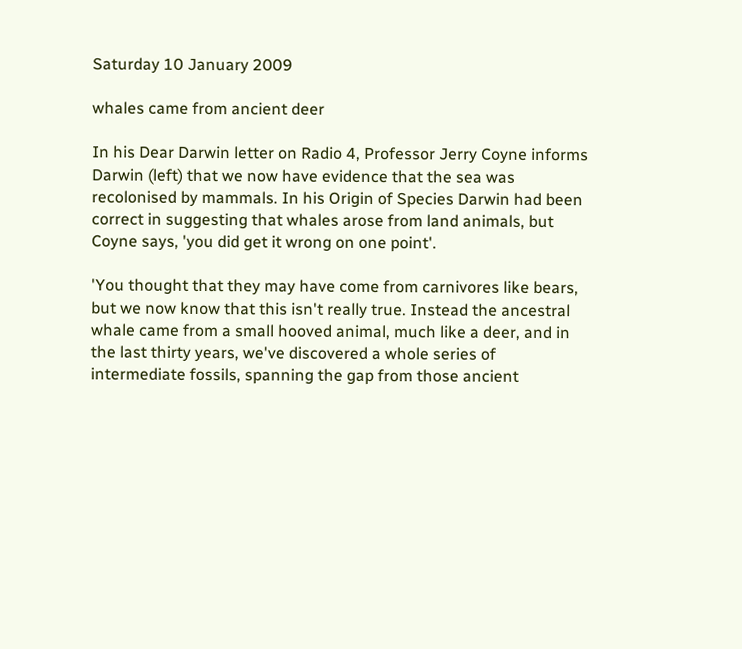Saturday 10 January 2009

whales came from ancient deer

In his Dear Darwin letter on Radio 4, Professor Jerry Coyne informs Darwin (left) that we now have evidence that the sea was recolonised by mammals. In his Origin of Species Darwin had been correct in suggesting that whales arose from land animals, but Coyne says, 'you did get it wrong on one point'.

'You thought that they may have come from carnivores like bears, but we now know that this isn't really true. Instead the ancestral whale came from a small hooved animal, much like a deer, and in the last thirty years, we've discovered a whole series of intermediate fossils, spanning the gap from those ancient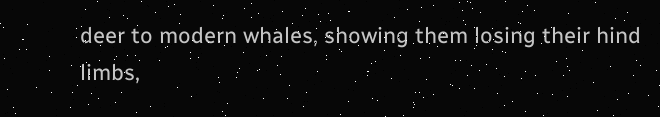deer to modern whales, showing them losing their hind limbs,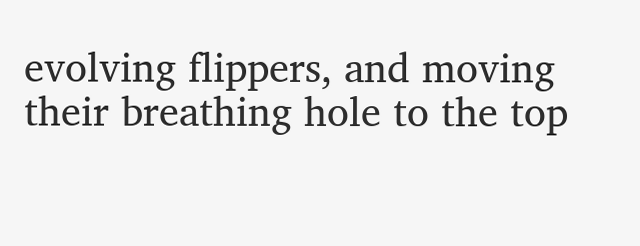evolving flippers, and moving their breathing hole to the top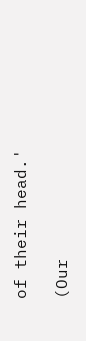of their head.'

(Our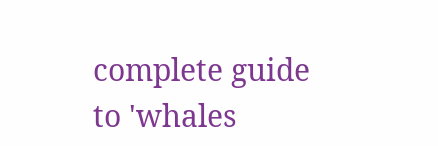complete guide to 'whales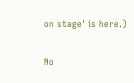on stage' is here.)

No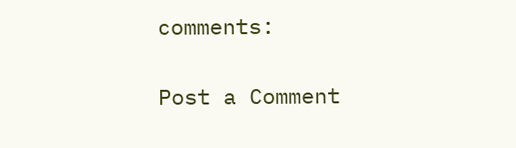comments:

Post a Comment